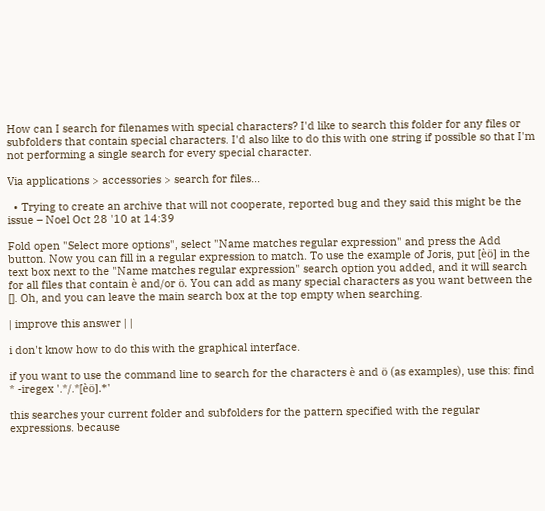How can I search for filenames with special characters? I'd like to search this folder for any files or subfolders that contain special characters. I'd also like to do this with one string if possible so that I'm not performing a single search for every special character.

Via applications > accessories > search for files...

  • Trying to create an archive that will not cooperate, reported bug and they said this might be the issue – Noel Oct 28 '10 at 14:39

Fold open "Select more options", select "Name matches regular expression" and press the Add button. Now you can fill in a regular expression to match. To use the example of Joris, put [èö] in the text box next to the "Name matches regular expression" search option you added, and it will search for all files that contain è and/or ö. You can add as many special characters as you want between the []. Oh, and you can leave the main search box at the top empty when searching.

| improve this answer | |

i don't know how to do this with the graphical interface.

if you want to use the command line to search for the characters è and ö (as examples), use this: find * -iregex '.*/.*[èö].*'

this searches your current folder and subfolders for the pattern specified with the regular expressions. because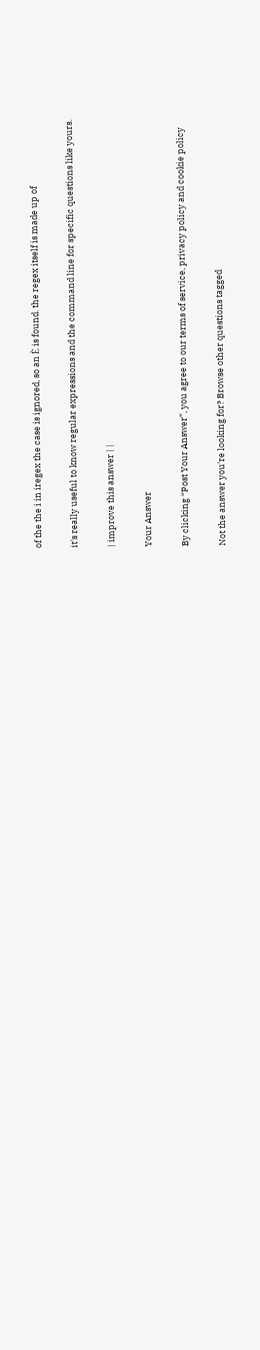of the the i in iregex the case is ignored, so an È is found. the regex itself is made up of

it's really useful to know regular expressions and the command line for specific questions like yours.

| improve this answer | |

Your Answer

By clicking “Post Your Answer”, you agree to our terms of service, privacy policy and cookie policy

Not the answer you're looking for? Browse other questions tagged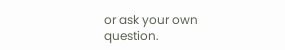or ask your own question.